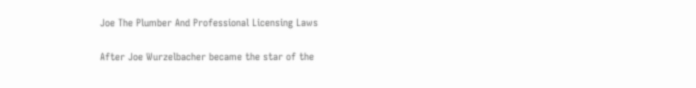Joe The Plumber And Professional Licensing Laws

After Joe Wurzelbacher became the star of the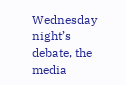Wednesday night’s debate, the media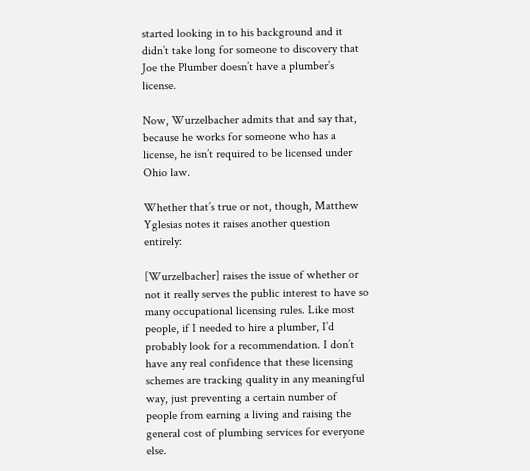started looking in to his background and it didn’t take long for someone to discovery that Joe the Plumber doesn’t have a plumber’s license.

Now, Wurzelbacher admits that and say that, because he works for someone who has a license, he isn’t required to be licensed under Ohio law.

Whether that’s true or not, though, Matthew Yglesias notes it raises another question entirely:

[Wurzelbacher] raises the issue of whether or not it really serves the public interest to have so many occupational licensing rules. Like most people, if I needed to hire a plumber, I’d probably look for a recommendation. I don’t have any real confidence that these licensing schemes are tracking quality in any meaningful way, just preventing a certain number of people from earning a living and raising the general cost of plumbing services for everyone else.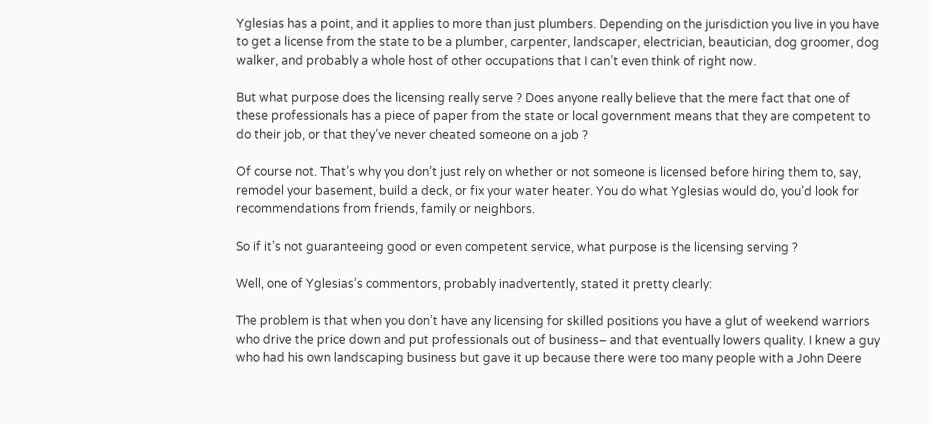Yglesias has a point, and it applies to more than just plumbers. Depending on the jurisdiction you live in you have to get a license from the state to be a plumber, carpenter, landscaper, electrician, beautician, dog groomer, dog walker, and probably a whole host of other occupations that I can’t even think of right now.

But what purpose does the licensing really serve ? Does anyone really believe that the mere fact that one of these professionals has a piece of paper from the state or local government means that they are competent to do their job, or that they’ve never cheated someone on a job ?

Of course not. That’s why you don’t just rely on whether or not someone is licensed before hiring them to, say, remodel your basement, build a deck, or fix your water heater. You do what Yglesias would do, you’d look for recommendations from friends, family or neighbors.

So if it’s not guaranteeing good or even competent service, what purpose is the licensing serving ?

Well, one of Yglesias’s commentors, probably inadvertently, stated it pretty clearly:

The problem is that when you don’t have any licensing for skilled positions you have a glut of weekend warriors who drive the price down and put professionals out of business– and that eventually lowers quality. I knew a guy who had his own landscaping business but gave it up because there were too many people with a John Deere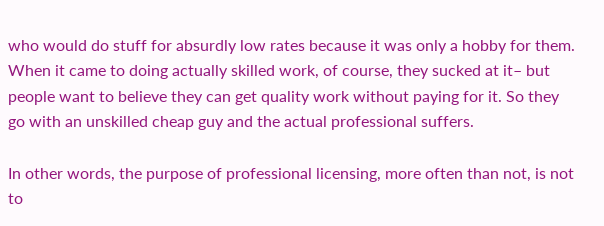who would do stuff for absurdly low rates because it was only a hobby for them. When it came to doing actually skilled work, of course, they sucked at it– but people want to believe they can get quality work without paying for it. So they go with an unskilled cheap guy and the actual professional suffers.

In other words, the purpose of professional licensing, more often than not, is not to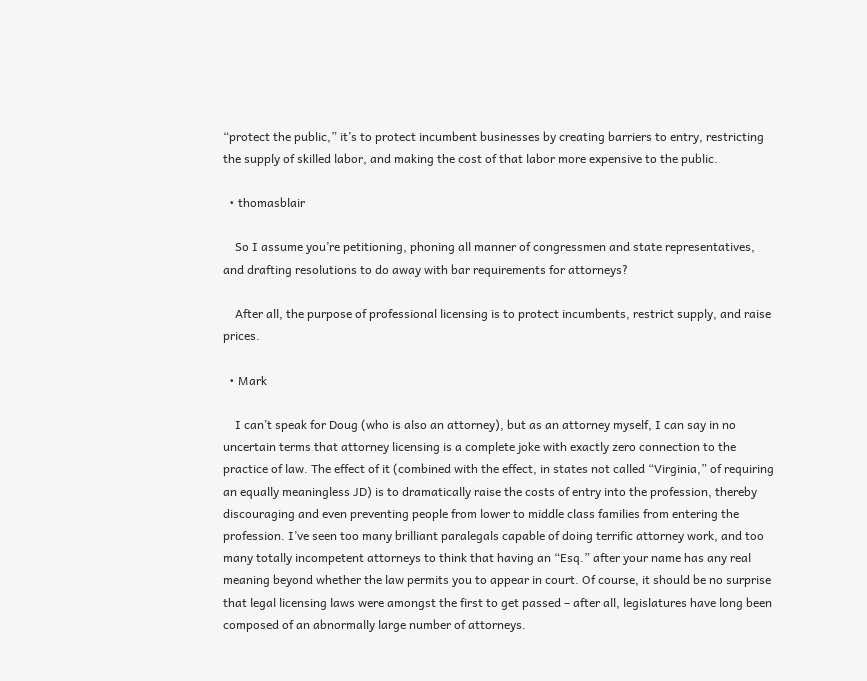“protect the public,” it’s to protect incumbent businesses by creating barriers to entry, restricting the supply of skilled labor, and making the cost of that labor more expensive to the public.

  • thomasblair

    So I assume you’re petitioning, phoning all manner of congressmen and state representatives, and drafting resolutions to do away with bar requirements for attorneys?

    After all, the purpose of professional licensing is to protect incumbents, restrict supply, and raise prices.

  • Mark

    I can’t speak for Doug (who is also an attorney), but as an attorney myself, I can say in no uncertain terms that attorney licensing is a complete joke with exactly zero connection to the practice of law. The effect of it (combined with the effect, in states not called “Virginia,” of requiring an equally meaningless JD) is to dramatically raise the costs of entry into the profession, thereby discouraging and even preventing people from lower to middle class families from entering the profession. I’ve seen too many brilliant paralegals capable of doing terrific attorney work, and too many totally incompetent attorneys to think that having an “Esq.” after your name has any real meaning beyond whether the law permits you to appear in court. Of course, it should be no surprise that legal licensing laws were amongst the first to get passed – after all, legislatures have long been composed of an abnormally large number of attorneys.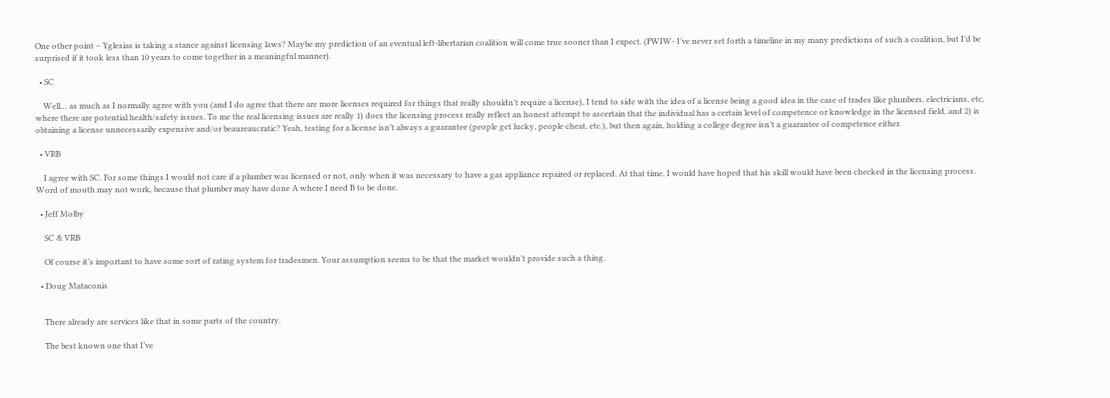One other point – Yglesias is taking a stance against licensing laws? Maybe my prediction of an eventual left-libertarian coalition will come true sooner than I expect. (FWIW- I’ve never set forth a timeline in my many predictions of such a coalition, but I’d be surprised if it took less than 10 years to come together in a meaningful manner).

  • SC

    Well… as much as I normally agree with you (and I do agree that there are more licenses required for things that really shouldn’t require a license), I tend to side with the idea of a license being a good idea in the case of trades like plumbers, electricians, etc, where there are potential health/safety issues. To me the real licensing issues are really 1) does the licensing process really reflect an honest attempt to ascertain that the individual has a certain level of competence or knowledge in the licensed field, and 2) is obtaining a license unnecessarily expensive and/or beaureaucratic? Yeah, testing for a license isn’t always a guarantee (people get lucky, people cheat, etc.), but then again, holding a college degree isn’t a guarantee of competence either.

  • VRB

    I agree with SC. For some things I would not care if a plumber was licensed or not, only when it was necessary to have a gas appliance repaired or replaced. At that time, I would have hoped that his skill would have been checked in the licensing process. Word of mouth may not work, because that plumber may have done A where I need B to be done.

  • Jeff Molby

    SC & VRB

    Of course it’s important to have some sort of rating system for tradesmen. Your assumption seems to be that the market wouldn’t provide such a thing.

  • Doug Mataconis


    There already are services like that in some parts of the country.

    The best known one that I’ve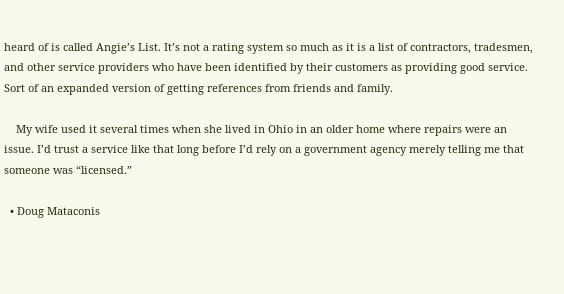heard of is called Angie’s List. It’s not a rating system so much as it is a list of contractors, tradesmen, and other service providers who have been identified by their customers as providing good service. Sort of an expanded version of getting references from friends and family.

    My wife used it several times when she lived in Ohio in an older home where repairs were an issue. I’d trust a service like that long before I’d rely on a government agency merely telling me that someone was “licensed.”

  • Doug Mataconis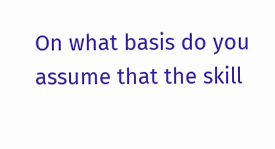On what basis do you assume that the skill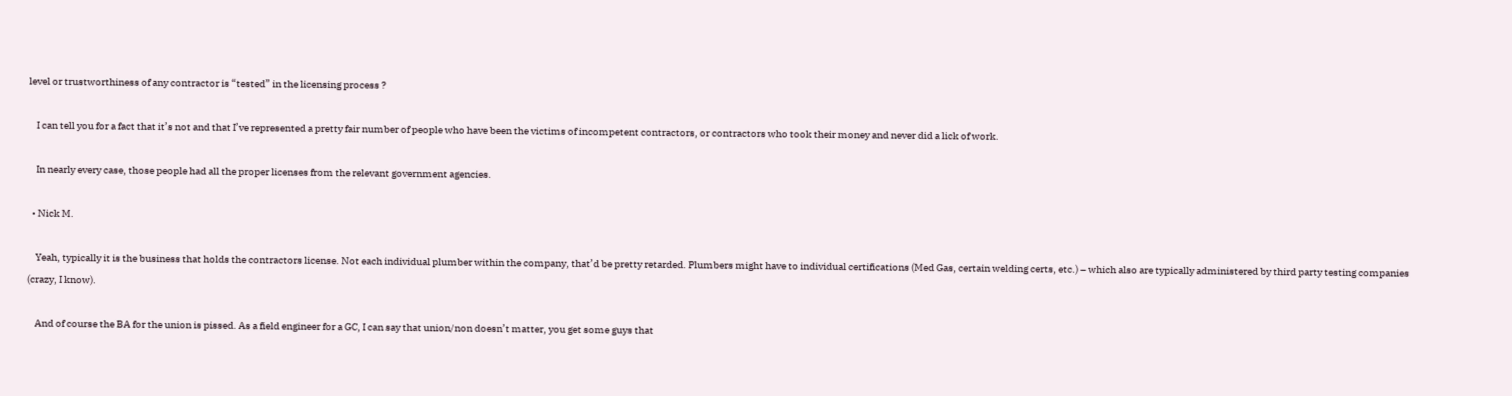level or trustworthiness of any contractor is “tested” in the licensing process ?

    I can tell you for a fact that it’s not and that I’ve represented a pretty fair number of people who have been the victims of incompetent contractors, or contractors who took their money and never did a lick of work.

    In nearly every case, those people had all the proper licenses from the relevant government agencies.

  • Nick M.

    Yeah, typically it is the business that holds the contractors license. Not each individual plumber within the company, that’d be pretty retarded. Plumbers might have to individual certifications (Med Gas, certain welding certs, etc.) – which also are typically administered by third party testing companies (crazy, I know).

    And of course the BA for the union is pissed. As a field engineer for a GC, I can say that union/non doesn’t matter, you get some guys that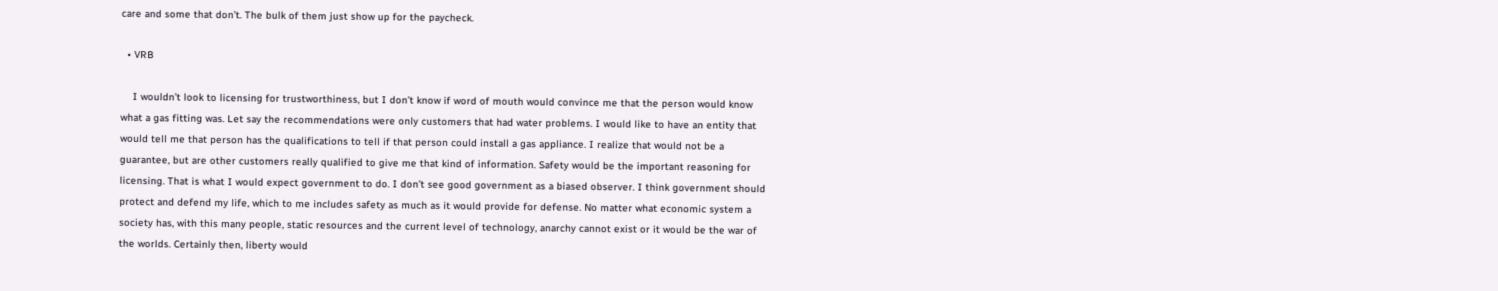care and some that don’t. The bulk of them just show up for the paycheck.

  • VRB

    I wouldn’t look to licensing for trustworthiness, but I don’t know if word of mouth would convince me that the person would know what a gas fitting was. Let say the recommendations were only customers that had water problems. I would like to have an entity that would tell me that person has the qualifications to tell if that person could install a gas appliance. I realize that would not be a guarantee, but are other customers really qualified to give me that kind of information. Safety would be the important reasoning for licensing. That is what I would expect government to do. I don’t see good government as a biased observer. I think government should protect and defend my life, which to me includes safety as much as it would provide for defense. No matter what economic system a society has, with this many people, static resources and the current level of technology, anarchy cannot exist or it would be the war of the worlds. Certainly then, liberty would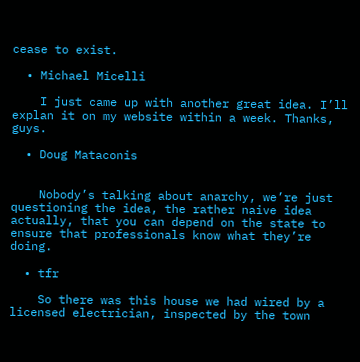cease to exist.

  • Michael Micelli

    I just came up with another great idea. I’ll explan it on my website within a week. Thanks, guys.

  • Doug Mataconis


    Nobody’s talking about anarchy, we’re just questioning the idea, the rather naive idea actually, that you can depend on the state to ensure that professionals know what they’re doing.

  • tfr

    So there was this house we had wired by a licensed electrician, inspected by the town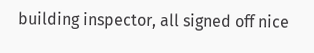building inspector, all signed off nice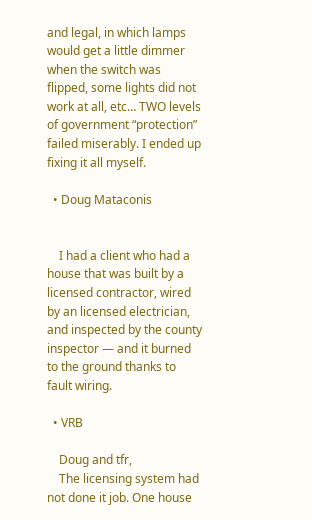and legal, in which lamps would get a little dimmer when the switch was flipped, some lights did not work at all, etc… TWO levels of government “protection” failed miserably. I ended up fixing it all myself.

  • Doug Mataconis


    I had a client who had a house that was built by a licensed contractor, wired by an licensed electrician, and inspected by the county inspector — and it burned to the ground thanks to fault wiring.

  • VRB

    Doug and tfr,
    The licensing system had not done it job. One house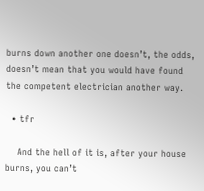burns down another one doesn’t, the odds, doesn’t mean that you would have found the competent electrician another way.

  • tfr

    And the hell of it is, after your house burns, you can’t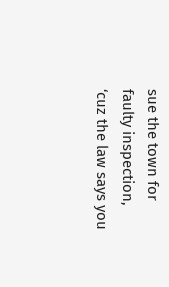sue the town for faulty inspection, ‘cuz the law says you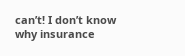can’t! I don’t know why insurance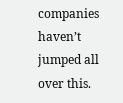companies haven’t jumped all over this.